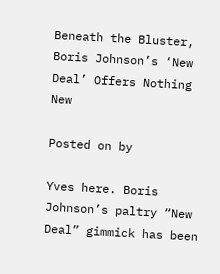Beneath the Bluster, Boris Johnson’s ‘New Deal’ Offers Nothing New

Posted on by

Yves here. Boris Johnson’s paltry “New Deal” gimmick has been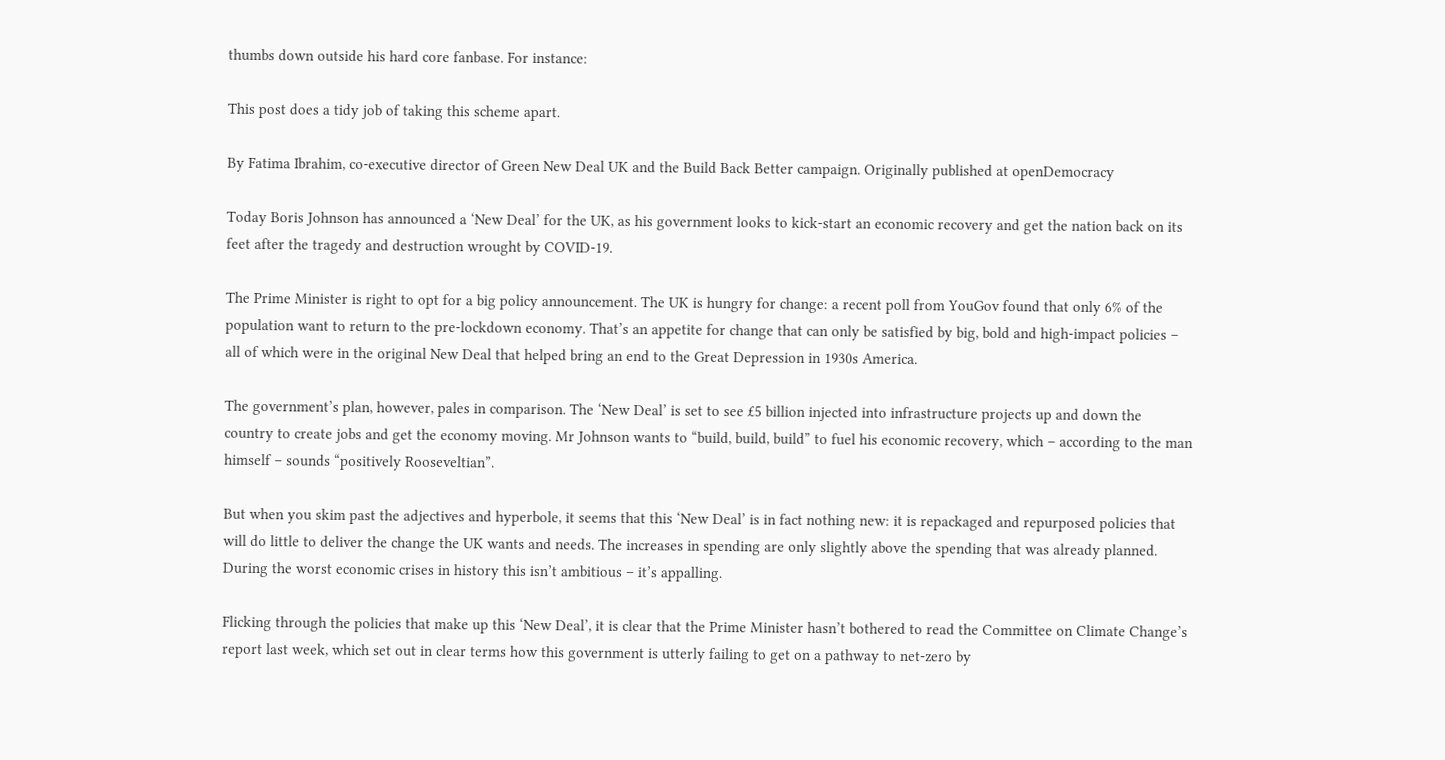thumbs down outside his hard core fanbase. For instance:

This post does a tidy job of taking this scheme apart.

By Fatima Ibrahim, co-executive director of Green New Deal UK and the Build Back Better campaign. Originally published at openDemocracy

Today Boris Johnson has announced a ‘New Deal’ for the UK, as his government looks to kick-start an economic recovery and get the nation back on its feet after the tragedy and destruction wrought by COVID-19.

The Prime Minister is right to opt for a big policy announcement. The UK is hungry for change: a recent poll from YouGov found that only 6% of the population want to return to the pre-lockdown economy. That’s an appetite for change that can only be satisfied by big, bold and high-impact policies – all of which were in the original New Deal that helped bring an end to the Great Depression in 1930s America.

The government’s plan, however, pales in comparison. The ‘New Deal’ is set to see £5 billion injected into infrastructure projects up and down the country to create jobs and get the economy moving. Mr Johnson wants to “build, build, build” to fuel his economic recovery, which – according to the man himself – sounds “positively Rooseveltian”.

But when you skim past the adjectives and hyperbole, it seems that this ‘New Deal’ is in fact nothing new: it is repackaged and repurposed policies that will do little to deliver the change the UK wants and needs. The increases in spending are only slightly above the spending that was already planned. During the worst economic crises in history this isn’t ambitious – it’s appalling.

Flicking through the policies that make up this ‘New Deal’, it is clear that the Prime Minister hasn’t bothered to read the Committee on Climate Change’s report last week, which set out in clear terms how this government is utterly failing to get on a pathway to net-zero by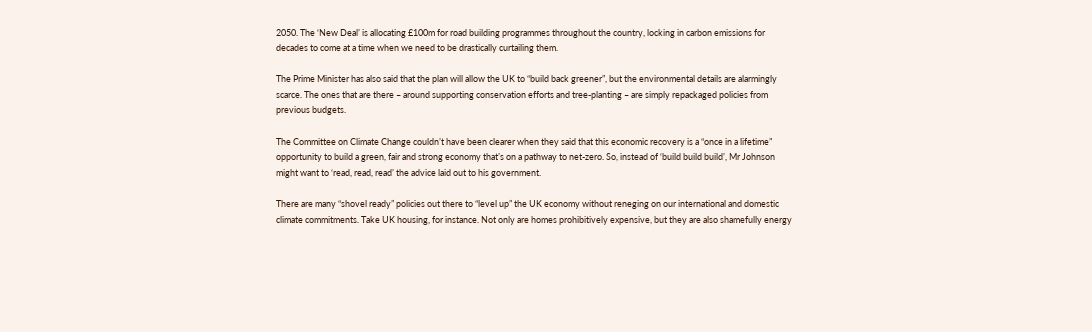2050. The ‘New Deal’ is allocating £100m for road building programmes throughout the country, locking in carbon emissions for decades to come at a time when we need to be drastically curtailing them.

The Prime Minister has also said that the plan will allow the UK to “build back greener”, but the environmental details are alarmingly scarce. The ones that are there – around supporting conservation efforts and tree-planting – are simply repackaged policies from previous budgets.

The Committee on Climate Change couldn’t have been clearer when they said that this economic recovery is a “once in a lifetime” opportunity to build a green, fair and strong economy that’s on a pathway to net-zero. So, instead of ‘build build build’, Mr Johnson might want to ‘read, read, read’ the advice laid out to his government.

There are many “shovel ready” policies out there to “level up” the UK economy without reneging on our international and domestic climate commitments. Take UK housing, for instance. Not only are homes prohibitively expensive, but they are also shamefully energy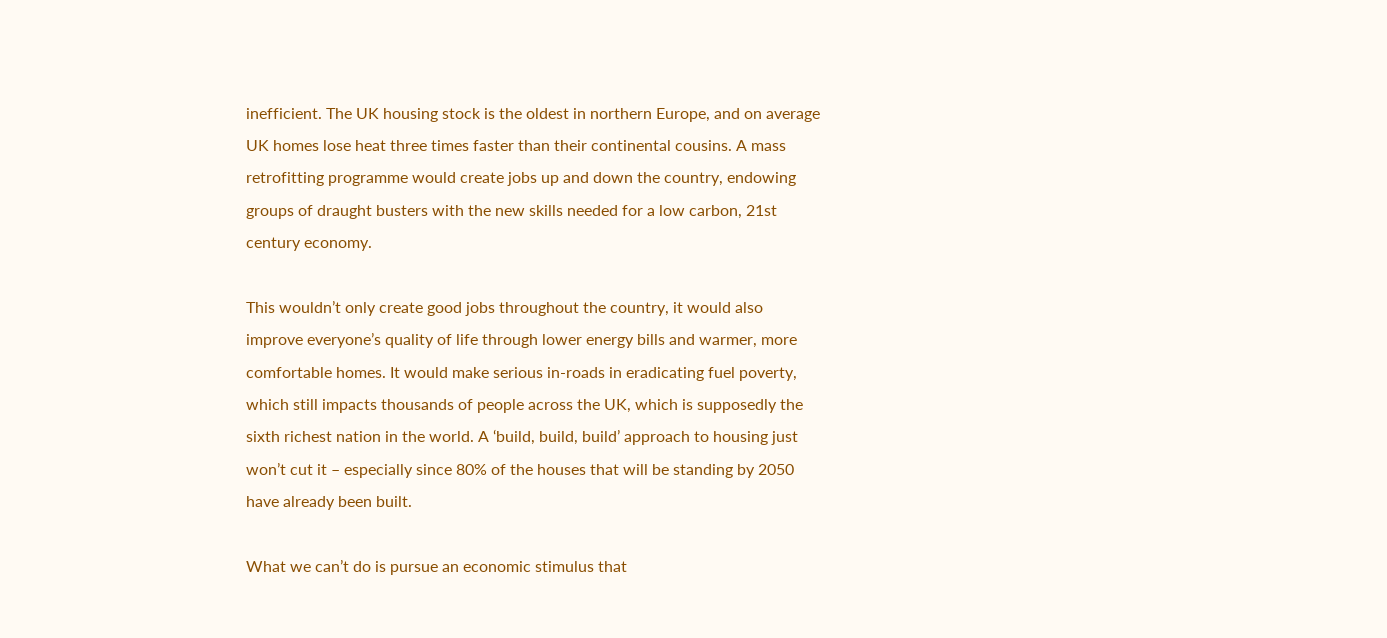inefficient. The UK housing stock is the oldest in northern Europe, and on average UK homes lose heat three times faster than their continental cousins. A mass retrofitting programme would create jobs up and down the country, endowing groups of draught busters with the new skills needed for a low carbon, 21st century economy.

This wouldn’t only create good jobs throughout the country, it would also improve everyone’s quality of life through lower energy bills and warmer, more comfortable homes. It would make serious in-roads in eradicating fuel poverty, which still impacts thousands of people across the UK, which is supposedly the sixth richest nation in the world. A ‘build, build, build’ approach to housing just won’t cut it – especially since 80% of the houses that will be standing by 2050 have already been built.

What we can’t do is pursue an economic stimulus that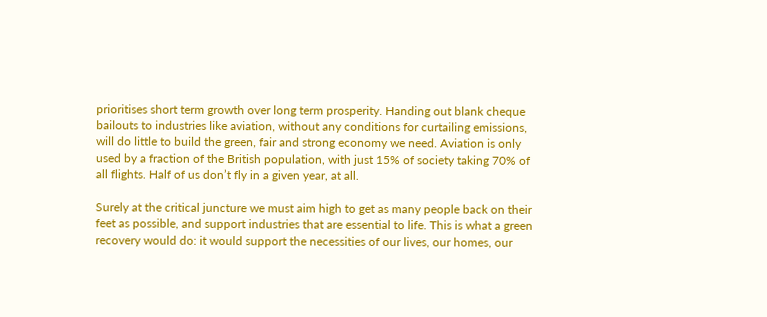prioritises short term growth over long term prosperity. Handing out blank cheque bailouts to industries like aviation, without any conditions for curtailing emissions, will do little to build the green, fair and strong economy we need. Aviation is only used by a fraction of the British population, with just 15% of society taking 70% of all flights. Half of us don’t fly in a given year, at all.

Surely at the critical juncture we must aim high to get as many people back on their feet as possible, and support industries that are essential to life. This is what a green recovery would do: it would support the necessities of our lives, our homes, our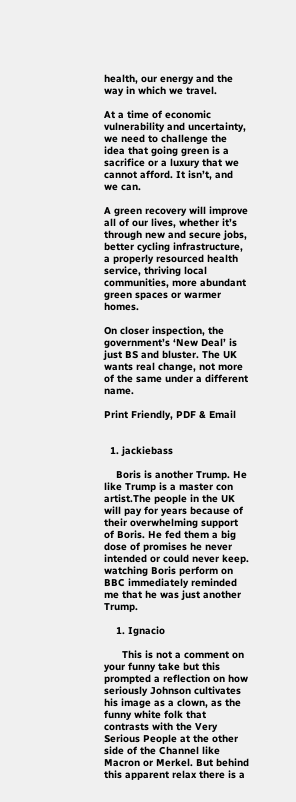health, our energy and the way in which we travel.

At a time of economic vulnerability and uncertainty, we need to challenge the idea that going green is a sacrifice or a luxury that we cannot afford. It isn’t, and we can.

A green recovery will improve all of our lives, whether it’s through new and secure jobs, better cycling infrastructure, a properly resourced health service, thriving local communities, more abundant green spaces or warmer homes.

On closer inspection, the government’s ‘New Deal’ is just BS and bluster. The UK wants real change, not more of the same under a different name.

Print Friendly, PDF & Email


  1. jackiebass

    Boris is another Trump. He like Trump is a master con artist.The people in the UK will pay for years because of their overwhelming support of Boris. He fed them a big dose of promises he never intended or could never keep. watching Boris perform on BBC immediately reminded me that he was just another Trump.

    1. Ignacio

      This is not a comment on your funny take but this prompted a reflection on how seriously Johnson cultivates his image as a clown, as the funny white folk that contrasts with the Very Serious People at the other side of the Channel like Macron or Merkel. But behind this apparent relax there is a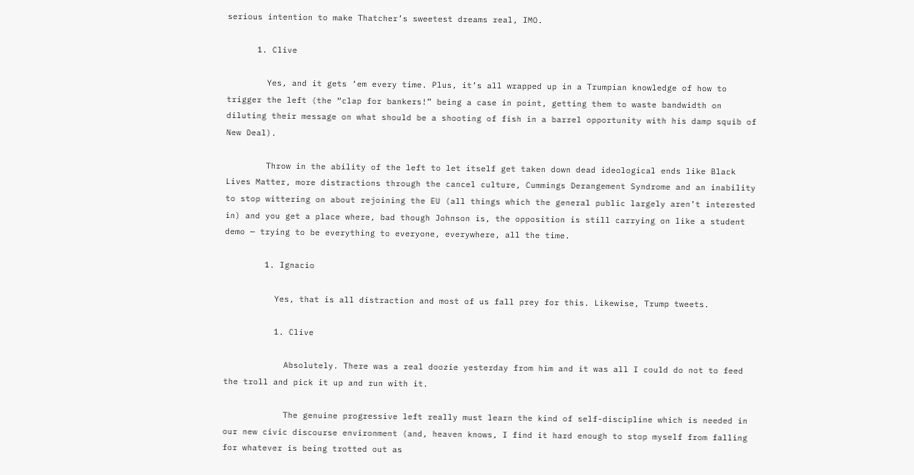serious intention to make Thatcher’s sweetest dreams real, IMO.

      1. Clive

        Yes, and it gets ‘em every time. Plus, it’s all wrapped up in a Trumpian knowledge of how to trigger the left (the “clap for bankers!” being a case in point, getting them to waste bandwidth on diluting their message on what should be a shooting of fish in a barrel opportunity with his damp squib of New Deal).

        Throw in the ability of the left to let itself get taken down dead ideological ends like Black Lives Matter, more distractions through the cancel culture, Cummings Derangement Syndrome and an inability to stop wittering on about rejoining the EU (all things which the general public largely aren’t interested in) and you get a place where, bad though Johnson is, the opposition is still carrying on like a student demo — trying to be everything to everyone, everywhere, all the time.

        1. Ignacio

          Yes, that is all distraction and most of us fall prey for this. Likewise, Trump tweets.

          1. Clive

            Absolutely. There was a real doozie yesterday from him and it was all I could do not to feed the troll and pick it up and run with it.

            The genuine progressive left really must learn the kind of self-discipline which is needed in our new civic discourse environment (and, heaven knows, I find it hard enough to stop myself from falling for whatever is being trotted out as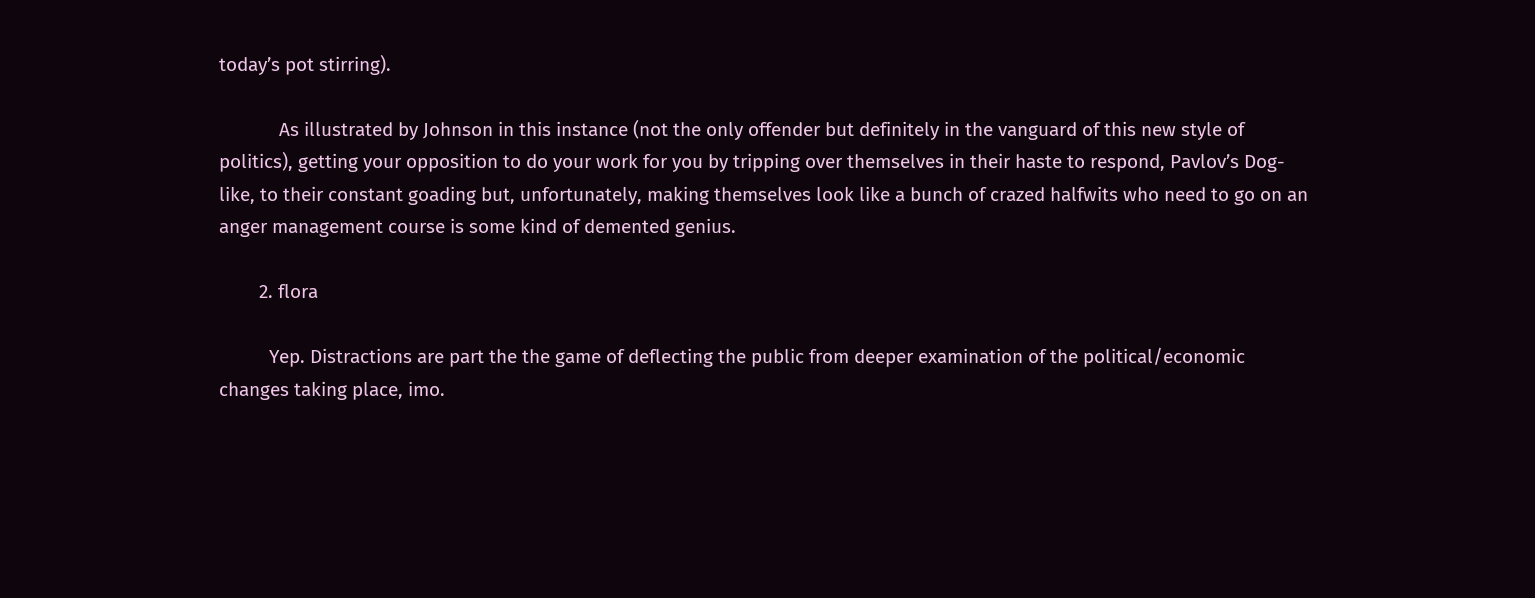today’s pot stirring).

            As illustrated by Johnson in this instance (not the only offender but definitely in the vanguard of this new style of politics), getting your opposition to do your work for you by tripping over themselves in their haste to respond, Pavlov’s Dog-like, to their constant goading but, unfortunately, making themselves look like a bunch of crazed halfwits who need to go on an anger management course is some kind of demented genius.

        2. flora

          Yep. Distractions are part the the game of deflecting the public from deeper examination of the political/economic changes taking place, imo.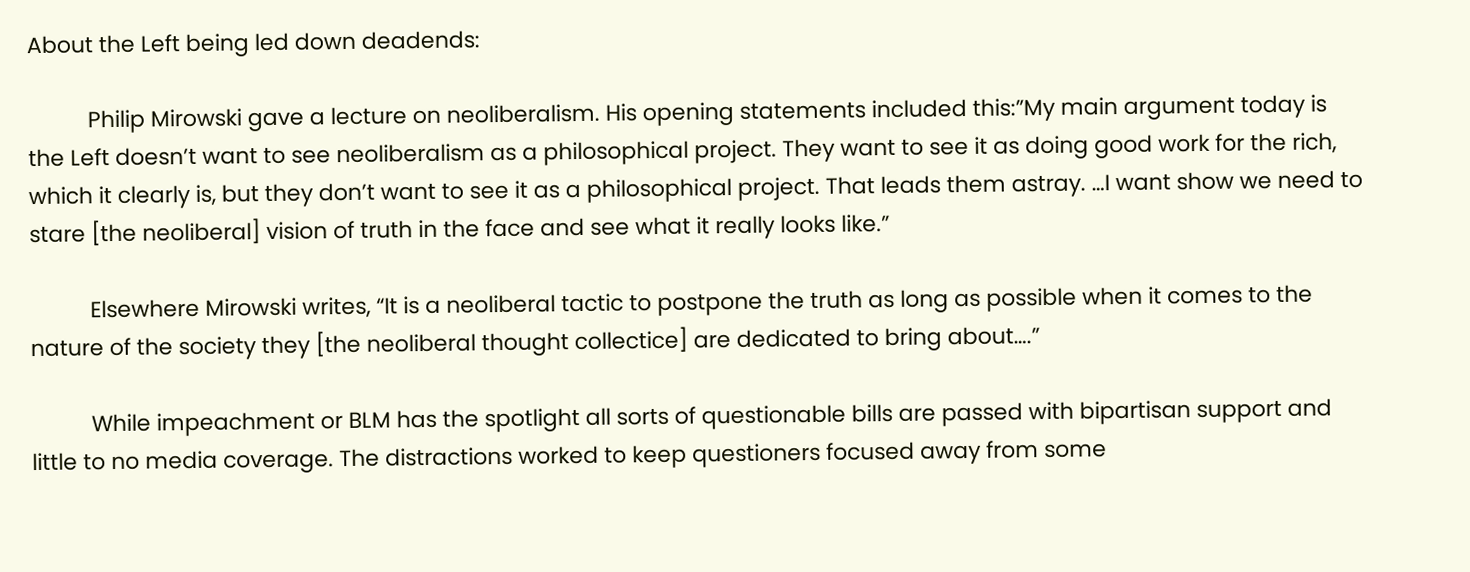About the Left being led down deadends:

          Philip Mirowski gave a lecture on neoliberalism. His opening statements included this:”My main argument today is the Left doesn’t want to see neoliberalism as a philosophical project. They want to see it as doing good work for the rich, which it clearly is, but they don’t want to see it as a philosophical project. That leads them astray. …I want show we need to stare [the neoliberal] vision of truth in the face and see what it really looks like.”

          Elsewhere Mirowski writes, “It is a neoliberal tactic to postpone the truth as long as possible when it comes to the nature of the society they [the neoliberal thought collectice] are dedicated to bring about….”

          While impeachment or BLM has the spotlight all sorts of questionable bills are passed with bipartisan support and little to no media coverage. The distractions worked to keep questioners focused away from some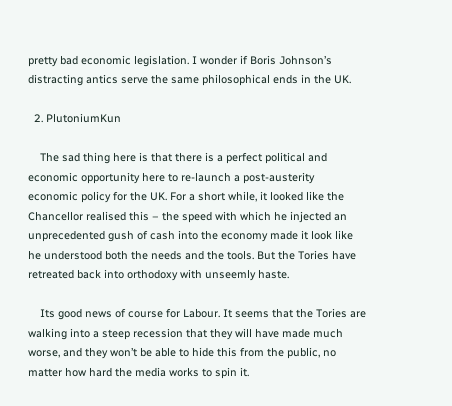pretty bad economic legislation. I wonder if Boris Johnson’s distracting antics serve the same philosophical ends in the UK.

  2. PlutoniumKun

    The sad thing here is that there is a perfect political and economic opportunity here to re-launch a post-austerity economic policy for the UK. For a short while, it looked like the Chancellor realised this – the speed with which he injected an unprecedented gush of cash into the economy made it look like he understood both the needs and the tools. But the Tories have retreated back into orthodoxy with unseemly haste.

    Its good news of course for Labour. It seems that the Tories are walking into a steep recession that they will have made much worse, and they won’t be able to hide this from the public, no matter how hard the media works to spin it.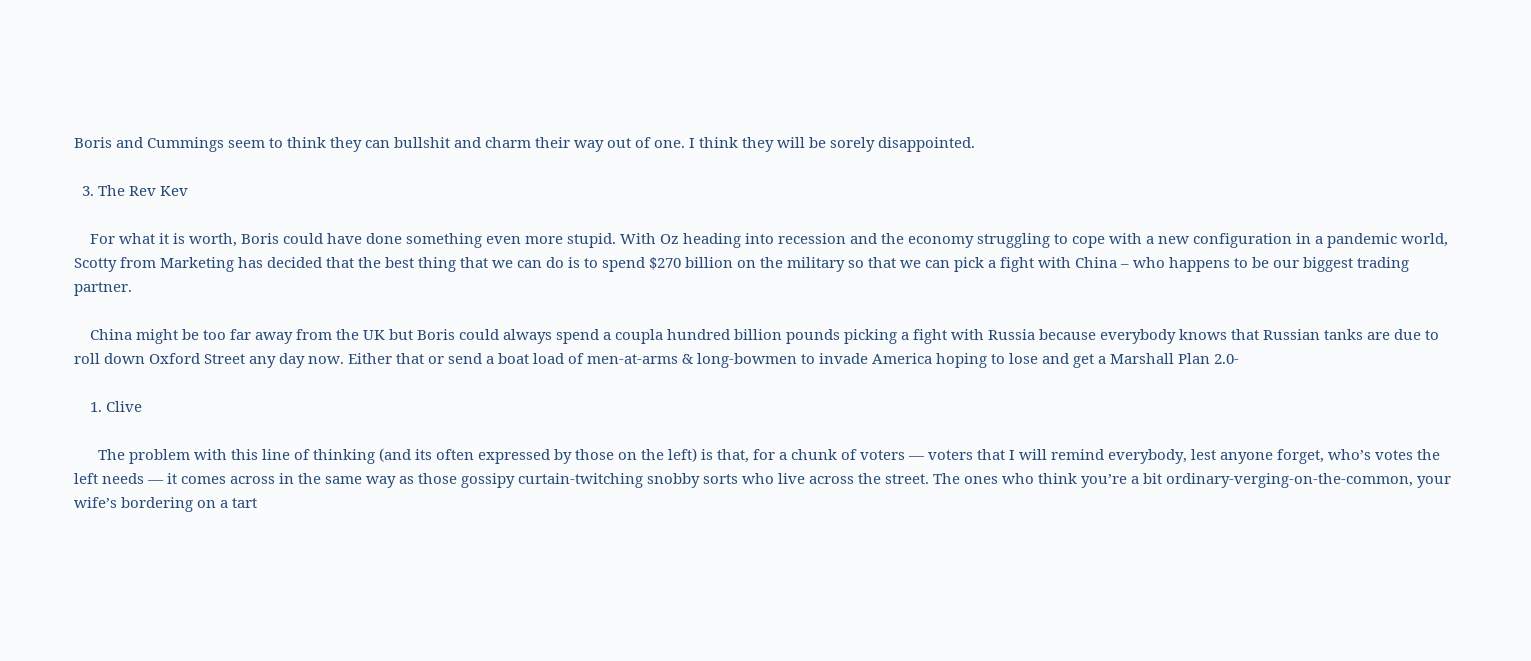Boris and Cummings seem to think they can bullshit and charm their way out of one. I think they will be sorely disappointed.

  3. The Rev Kev

    For what it is worth, Boris could have done something even more stupid. With Oz heading into recession and the economy struggling to cope with a new configuration in a pandemic world, Scotty from Marketing has decided that the best thing that we can do is to spend $270 billion on the military so that we can pick a fight with China – who happens to be our biggest trading partner.

    China might be too far away from the UK but Boris could always spend a coupla hundred billion pounds picking a fight with Russia because everybody knows that Russian tanks are due to roll down Oxford Street any day now. Either that or send a boat load of men-at-arms & long-bowmen to invade America hoping to lose and get a Marshall Plan 2.0-

    1. Clive

      The problem with this line of thinking (and its often expressed by those on the left) is that, for a chunk of voters — voters that I will remind everybody, lest anyone forget, who’s votes the left needs — it comes across in the same way as those gossipy curtain-twitching snobby sorts who live across the street. The ones who think you’re a bit ordinary-verging-on-the-common, your wife’s bordering on a tart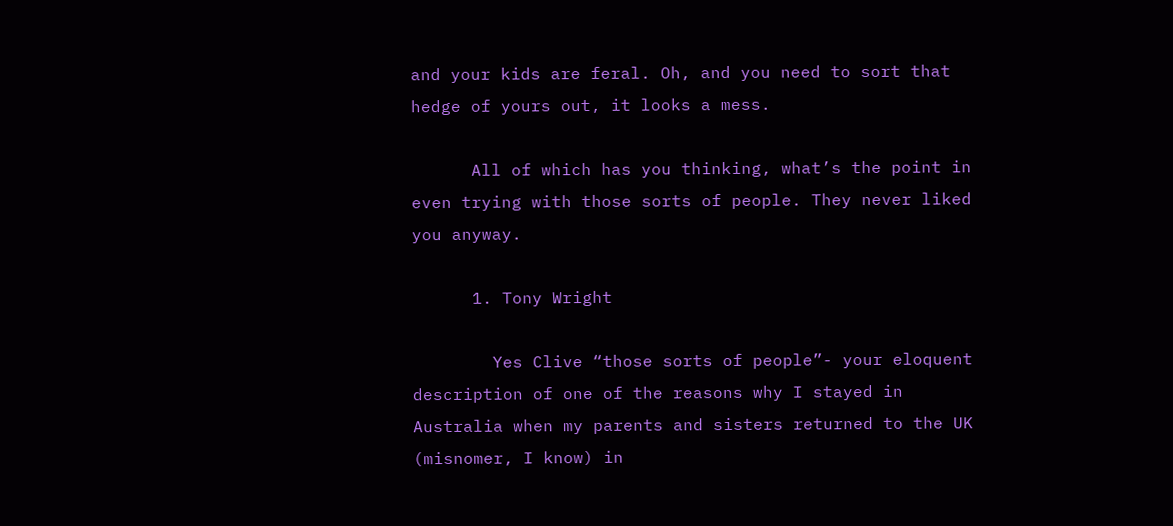and your kids are feral. Oh, and you need to sort that hedge of yours out, it looks a mess.

      All of which has you thinking, what’s the point in even trying with those sorts of people. They never liked you anyway.

      1. Tony Wright

        Yes Clive “those sorts of people”- your eloquent description of one of the reasons why I stayed in Australia when my parents and sisters returned to the UK (misnomer, I know) in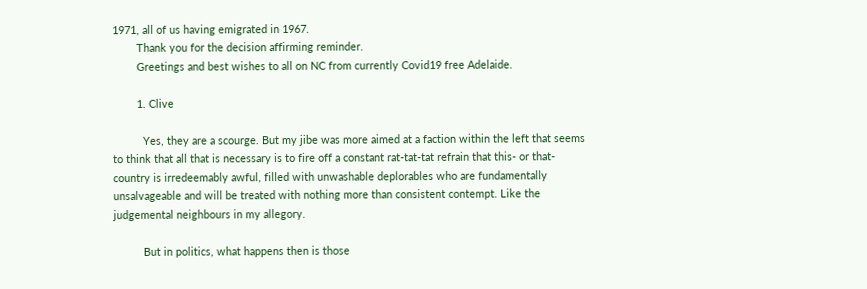1971, all of us having emigrated in 1967.
        Thank you for the decision affirming reminder.
        Greetings and best wishes to all on NC from currently Covid19 free Adelaide.

        1. Clive

          Yes, they are a scourge. But my jibe was more aimed at a faction within the left that seems to think that all that is necessary is to fire off a constant rat-tat-tat refrain that this- or that- country is irredeemably awful, filled with unwashable deplorables who are fundamentally unsalvageable and will be treated with nothing more than consistent contempt. Like the judgemental neighbours in my allegory.

          But in politics, what happens then is those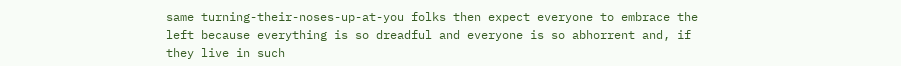same turning-their-noses-up-at-you folks then expect everyone to embrace the left because everything is so dreadful and everyone is so abhorrent and, if they live in such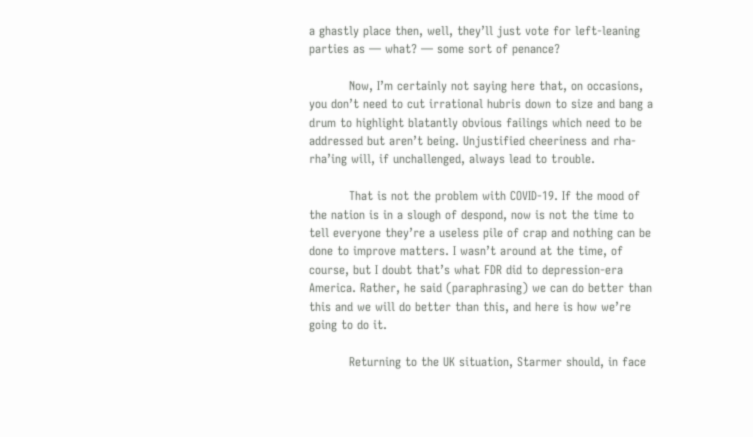a ghastly place then, well, they’ll just vote for left-leaning parties as — what? — some sort of penance?

          Now, I’m certainly not saying here that, on occasions, you don’t need to cut irrational hubris down to size and bang a drum to highlight blatantly obvious failings which need to be addressed but aren’t being. Unjustified cheeriness and rha-rha’ing will, if unchallenged, always lead to trouble.

          That is not the problem with COVID-19. If the mood of the nation is in a slough of despond, now is not the time to tell everyone they’re a useless pile of crap and nothing can be done to improve matters. I wasn’t around at the time, of course, but I doubt that’s what FDR did to depression-era America. Rather, he said (paraphrasing) we can do better than this and we will do better than this, and here is how we’re going to do it.

          Returning to the UK situation, Starmer should, in face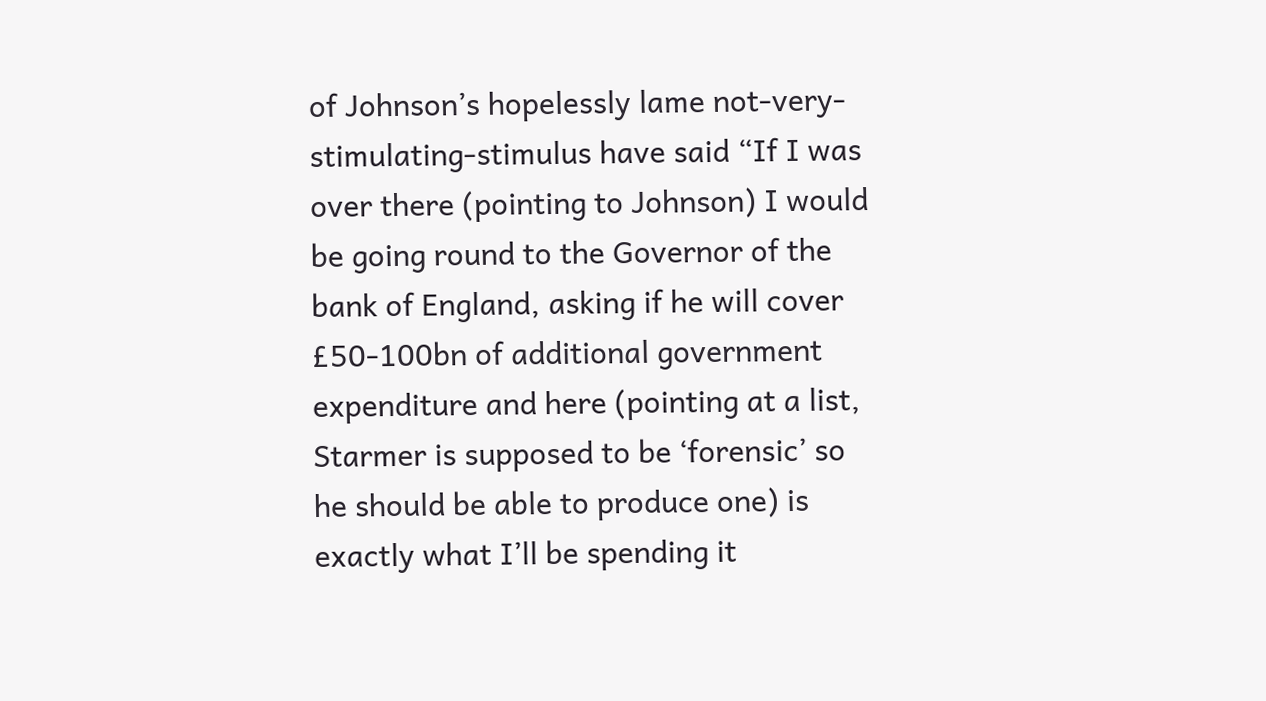of Johnson’s hopelessly lame not-very-stimulating-stimulus have said “If I was over there (pointing to Johnson) I would be going round to the Governor of the bank of England, asking if he will cover £50-100bn of additional government expenditure and here (pointing at a list, Starmer is supposed to be ‘forensic’ so he should be able to produce one) is exactly what I’ll be spending it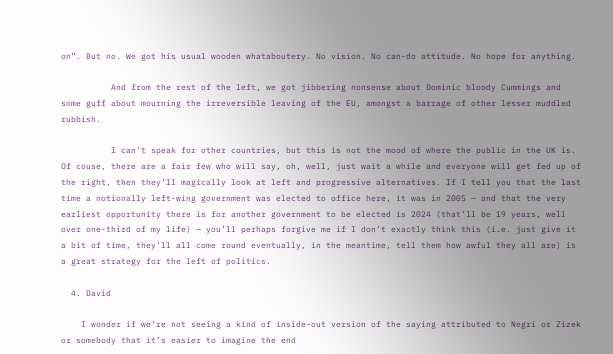on”. But no. We got his usual wooden whataboutery. No vision. No can-do attitude. No hope for anything.

          And from the rest of the left, we got jibbering nonsense about Dominic bloody Cummings and some guff about mourning the irreversible leaving of the EU, amongst a barrage of other lesser muddled rubbish.

          I can’t speak for other countries, but this is not the mood of where the public in the UK is. Of couse, there are a fair few who will say, oh, well, just wait a while and everyone will get fed up of the right, then they’ll magically look at left and progressive alternatives. If I tell you that the last time a notionally left-wing government was elected to office here, it was in 2005 — and that the very earliest opportunity there is for another government to be elected is 2024 (that’ll be 19 years, well over one-third of my life) — you’ll perhaps forgive me if I don’t exactly think this (i.e. just give it a bit of time, they’ll all come round eventually, in the meantime, tell them how awful they all are) is a great strategy for the left of politics.

  4. David

    I wonder if we’re not seeing a kind of inside-out version of the saying attributed to Negri or Zizek or somebody that it’s easier to imagine the end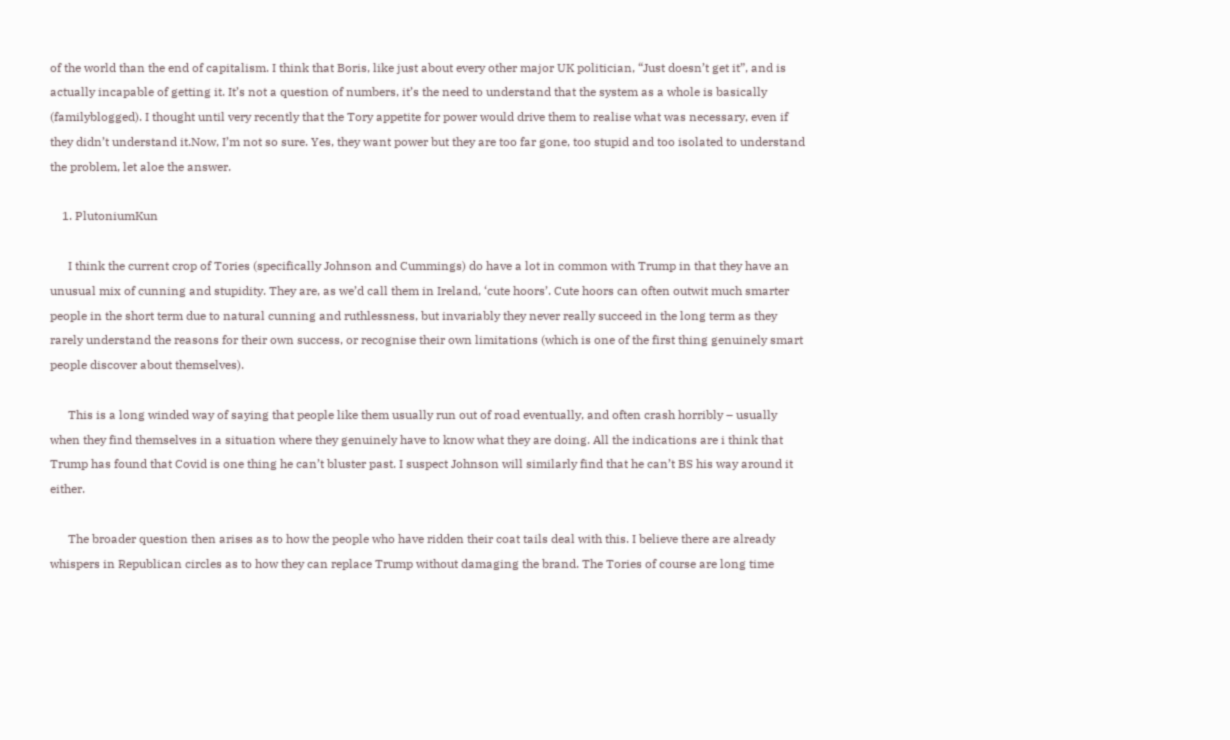of the world than the end of capitalism. I think that Boris, like just about every other major UK politician, “Just doesn’t get it”, and is actually incapable of getting it. It’s not a question of numbers, it’s the need to understand that the system as a whole is basically (familyblogged). I thought until very recently that the Tory appetite for power would drive them to realise what was necessary, even if they didn’t understand it.Now, I’m not so sure. Yes, they want power but they are too far gone, too stupid and too isolated to understand the problem, let aloe the answer.

    1. PlutoniumKun

      I think the current crop of Tories (specifically Johnson and Cummings) do have a lot in common with Trump in that they have an unusual mix of cunning and stupidity. They are, as we’d call them in Ireland, ‘cute hoors’. Cute hoors can often outwit much smarter people in the short term due to natural cunning and ruthlessness, but invariably they never really succeed in the long term as they rarely understand the reasons for their own success, or recognise their own limitations (which is one of the first thing genuinely smart people discover about themselves).

      This is a long winded way of saying that people like them usually run out of road eventually, and often crash horribly – usually when they find themselves in a situation where they genuinely have to know what they are doing. All the indications are i think that Trump has found that Covid is one thing he can’t bluster past. I suspect Johnson will similarly find that he can’t BS his way around it either.

      The broader question then arises as to how the people who have ridden their coat tails deal with this. I believe there are already whispers in Republican circles as to how they can replace Trump without damaging the brand. The Tories of course are long time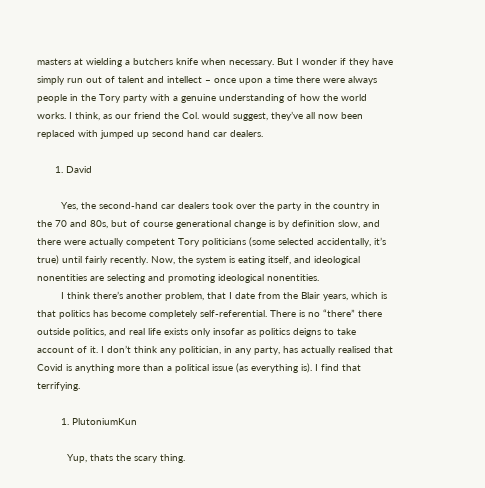masters at wielding a butchers knife when necessary. But I wonder if they have simply run out of talent and intellect – once upon a time there were always people in the Tory party with a genuine understanding of how the world works. I think, as our friend the Col. would suggest, they’ve all now been replaced with jumped up second hand car dealers.

      1. David

        Yes, the second-hand car dealers took over the party in the country in the 70 and 80s, but of course generational change is by definition slow, and there were actually competent Tory politicians (some selected accidentally, it’s true) until fairly recently. Now, the system is eating itself, and ideological nonentities are selecting and promoting ideological nonentities.
        I think there’s another problem, that I date from the Blair years, which is that politics has become completely self-referential. There is no “there” there outside politics, and real life exists only insofar as politics deigns to take account of it. I don’t think any politician, in any party, has actually realised that Covid is anything more than a political issue (as everything is). I find that terrifying.

        1. PlutoniumKun

          Yup, thats the scary thing.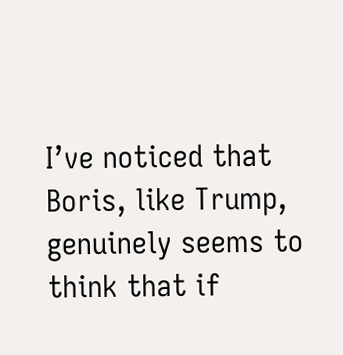I’ve noticed that Boris, like Trump, genuinely seems to think that if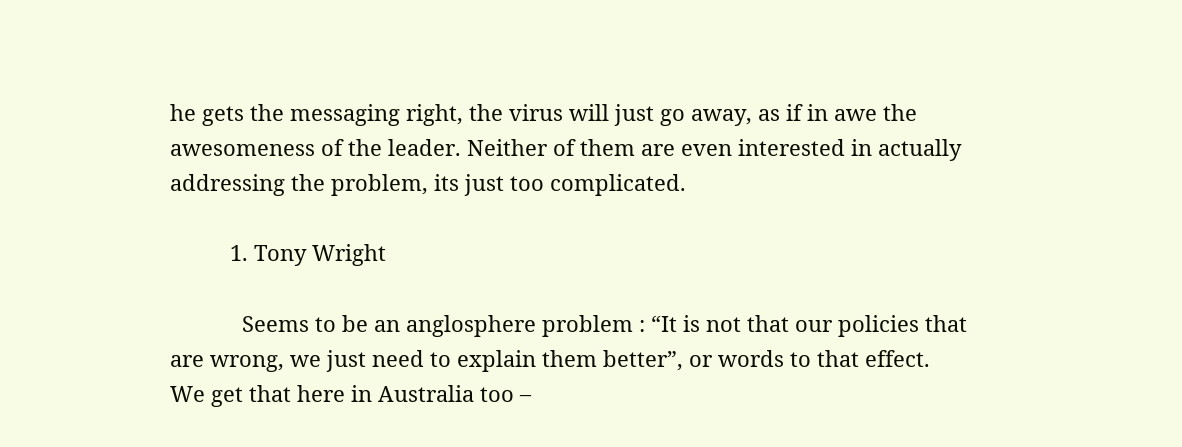he gets the messaging right, the virus will just go away, as if in awe the awesomeness of the leader. Neither of them are even interested in actually addressing the problem, its just too complicated.

          1. Tony Wright

            Seems to be an anglosphere problem : “It is not that our policies that are wrong, we just need to explain them better”, or words to that effect. We get that here in Australia too –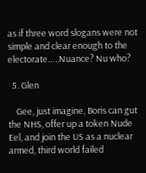as if three word slogans were not simple and clear enough to the electorate…..Nuance? Nu who?

  5. Glen

    Gee, just imagine, Boris can gut the NHS, offer up a token Nude Eel, and join the US as a nuclear armed, third world failed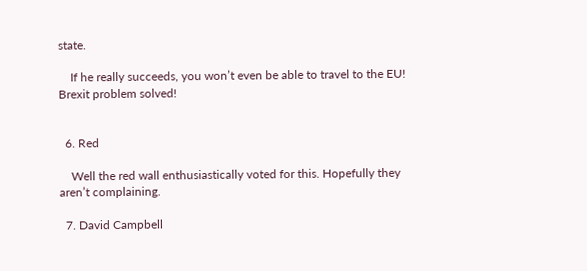state.

    If he really succeeds, you won’t even be able to travel to the EU! Brexit problem solved!


  6. Red

    Well the red wall enthusiastically voted for this. Hopefully they aren’t complaining.

  7. David Campbell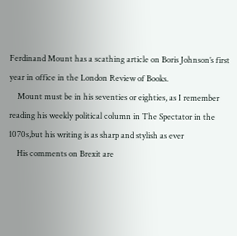Ferdinand Mount has a scathing article on Boris Johnson’s first year in office in the London Review of Books.
    Mount must be in his seventies or eighties, as I remember reading his weekly political column in The Spectator in the 1070s,but his writing is as sharp and stylish as ever
    His comments on Brexit are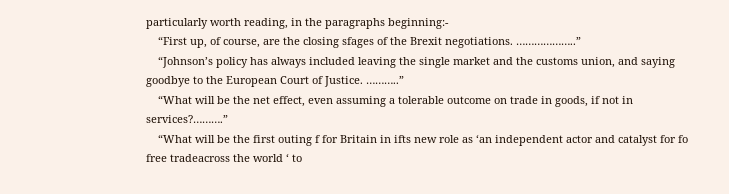particularly worth reading, in the paragraphs beginning:-
    “First up, of course, are the closing sfages of the Brexit negotiations. ………………..”
    “Johnson’s policy has always included leaving the single market and the customs union, and saying goodbye to the European Court of Justice. ………..”
    “What will be the net effect, even assuming a tolerable outcome on trade in goods, if not in services?……….”
    “What will be the first outing f for Britain in ifts new role as ‘an independent actor and catalyst for fo free tradeacross the world ‘ to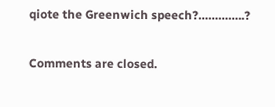qiote the Greenwich speech?…………..?

Comments are closed.